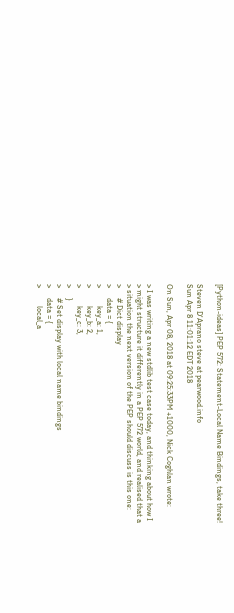[Python-ideas] PEP 572: Statement-Local Name Bindings, take three!

Steven D'Aprano steve at pearwood.info
Sun Apr 8 11:01:12 EDT 2018

On Sun, Apr 08, 2018 at 09:25:33PM +1000, Nick Coghlan wrote:

> I was writing a new stdlib test case today, and thinking about how I
> might structure it differently in a PEP 572 world, and realised that a
> situation the next version of the PEP should discuss is this one:
>     # Dict display
>     data = {
>         key_a: 1,
>         key_b: 2,
>         key_c: 3,
>     }
>     # Set display with local name bindings
>     data = {
>         local_a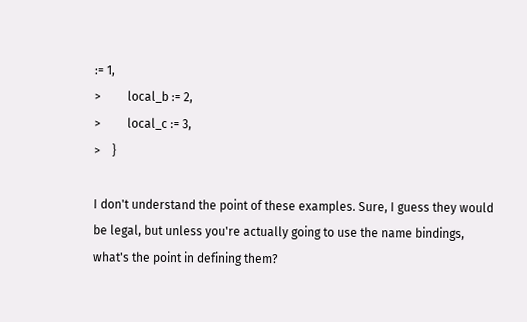:= 1,
>         local_b := 2,
>         local_c := 3,
>    }

I don't understand the point of these examples. Sure, I guess they would
be legal, but unless you're actually going to use the name bindings,
what's the point in defining them?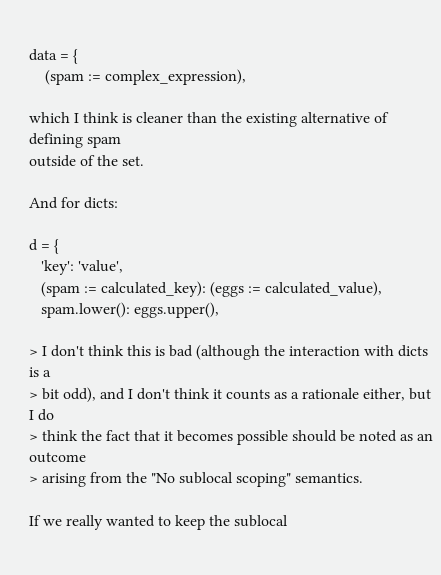data = {
    (spam := complex_expression),

which I think is cleaner than the existing alternative of defining spam
outside of the set.

And for dicts:

d = {
   'key': 'value',
   (spam := calculated_key): (eggs := calculated_value),
   spam.lower(): eggs.upper(),

> I don't think this is bad (although the interaction with dicts is a
> bit odd), and I don't think it counts as a rationale either, but I do
> think the fact that it becomes possible should be noted as an outcome
> arising from the "No sublocal scoping" semantics.

If we really wanted to keep the sublocal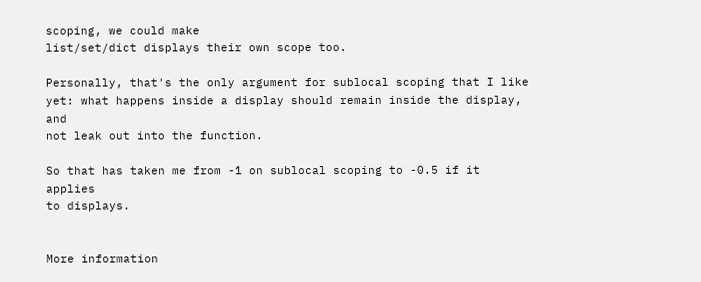scoping, we could make
list/set/dict displays their own scope too.

Personally, that's the only argument for sublocal scoping that I like
yet: what happens inside a display should remain inside the display, and
not leak out into the function.

So that has taken me from -1 on sublocal scoping to -0.5 if it applies
to displays.


More information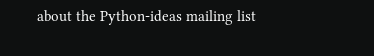about the Python-ideas mailing list